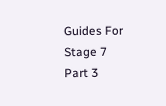Guides For Stage 7 Part 3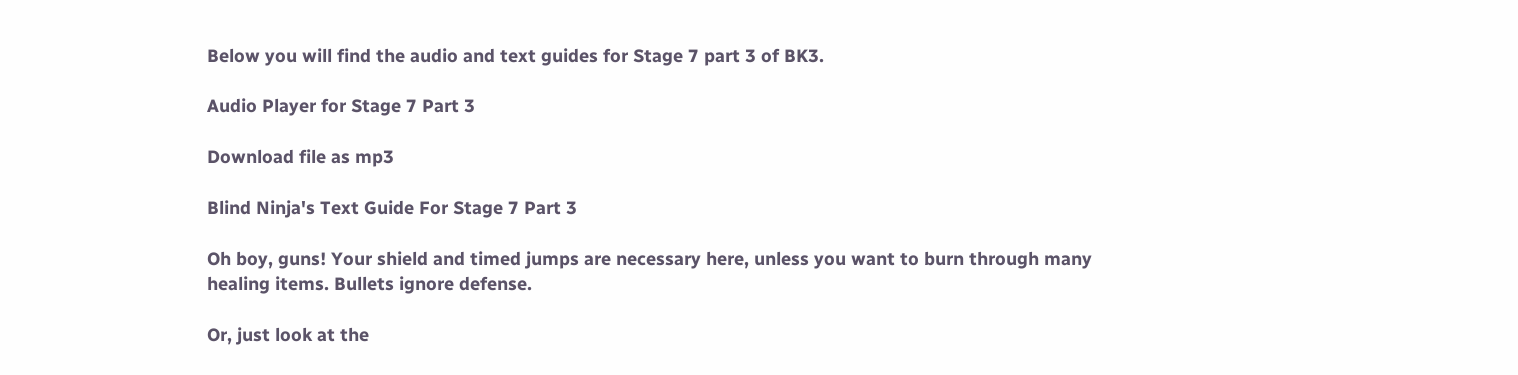Below you will find the audio and text guides for Stage 7 part 3 of BK3.

Audio Player for Stage 7 Part 3

Download file as mp3

Blind Ninja's Text Guide For Stage 7 Part 3

Oh boy, guns! Your shield and timed jumps are necessary here, unless you want to burn through many healing items. Bullets ignore defense.

Or, just look at the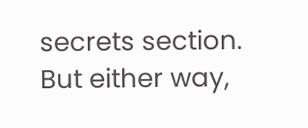secrets section. But either way,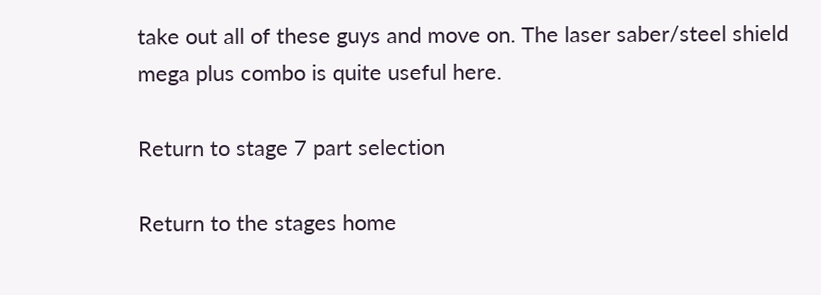take out all of these guys and move on. The laser saber/steel shield mega plus combo is quite useful here.

Return to stage 7 part selection

Return to the stages home